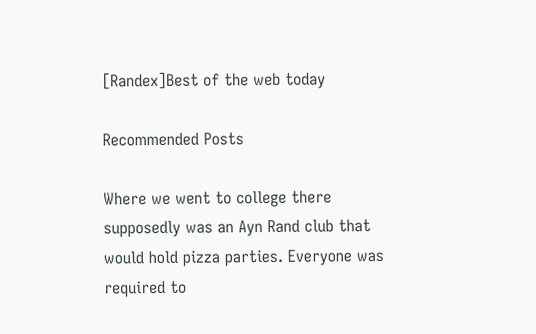[Randex]Best of the web today

Recommended Posts

Where we went to college there supposedly was an Ayn Rand club that would hold pizza parties. Everyone was required to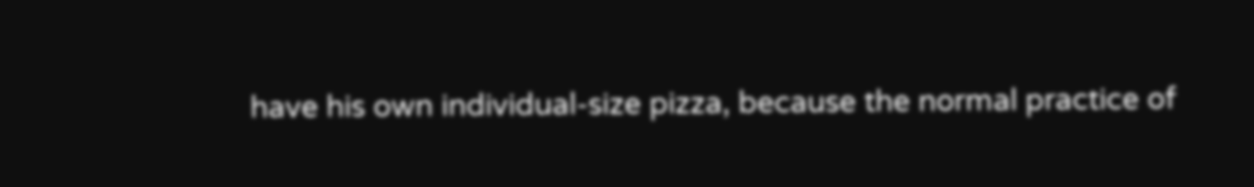have his own individual-size pizza, because the normal practice of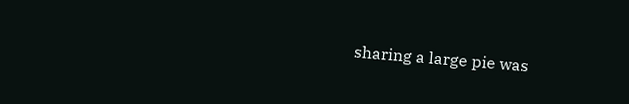sharing a large pie was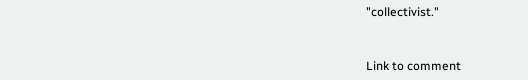"collectivist."


Link to comment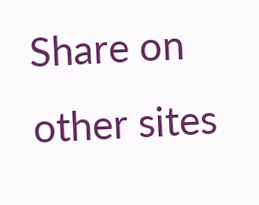Share on other sites